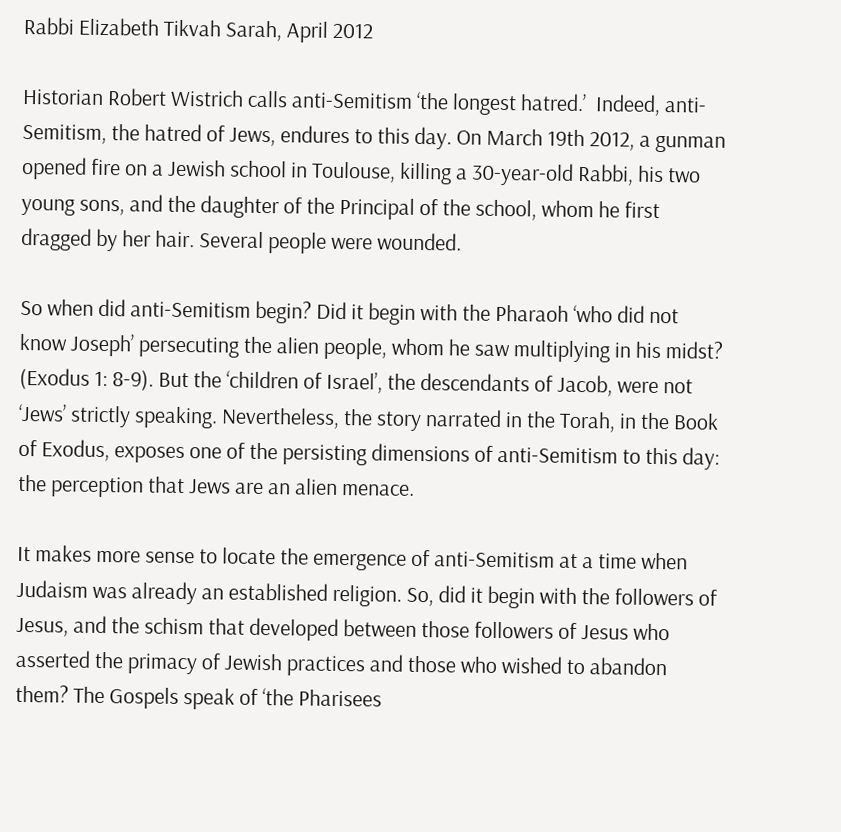Rabbi Elizabeth Tikvah Sarah, April 2012

Historian Robert Wistrich calls anti-Semitism ‘the longest hatred.’  Indeed, anti-Semitism, the hatred of Jews, endures to this day. On March 19th 2012, a gunman opened fire on a Jewish school in Toulouse, killing a 30-year-old Rabbi, his two young sons, and the daughter of the Principal of the school, whom he first dragged by her hair. Several people were wounded.

So when did anti-Semitism begin? Did it begin with the Pharaoh ‘who did not know Joseph’ persecuting the alien people, whom he saw multiplying in his midst? (Exodus 1: 8-9). But the ‘children of Israel’, the descendants of Jacob, were not ‘Jews’ strictly speaking. Nevertheless, the story narrated in the Torah, in the Book of Exodus, exposes one of the persisting dimensions of anti-Semitism to this day: the perception that Jews are an alien menace.

It makes more sense to locate the emergence of anti-Semitism at a time when Judaism was already an established religion. So, did it begin with the followers of Jesus, and the schism that developed between those followers of Jesus who asserted the primacy of Jewish practices and those who wished to abandon them? The Gospels speak of ‘the Pharisees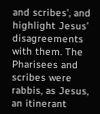and scribes’, and highlight Jesus’ disagreements with them. The Pharisees and scribes were rabbis, as Jesus, an itinerant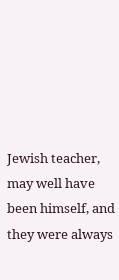Jewish teacher, may well have been himself, and they were always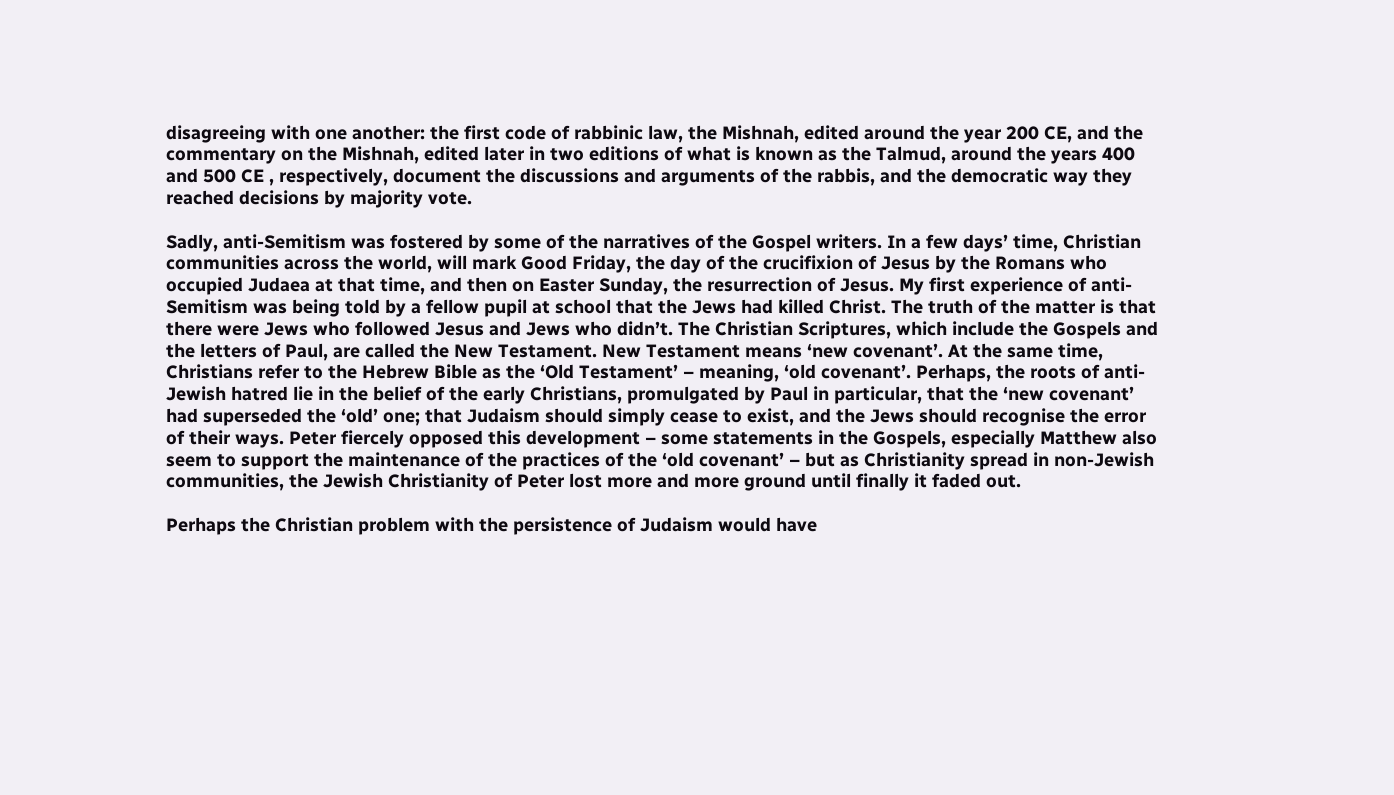disagreeing with one another: the first code of rabbinic law, the Mishnah, edited around the year 200 CE, and the commentary on the Mishnah, edited later in two editions of what is known as the Talmud, around the years 400 and 500 CE , respectively, document the discussions and arguments of the rabbis, and the democratic way they reached decisions by majority vote.

Sadly, anti-Semitism was fostered by some of the narratives of the Gospel writers. In a few days’ time, Christian communities across the world, will mark Good Friday, the day of the crucifixion of Jesus by the Romans who occupied Judaea at that time, and then on Easter Sunday, the resurrection of Jesus. My first experience of anti-Semitism was being told by a fellow pupil at school that the Jews had killed Christ. The truth of the matter is that there were Jews who followed Jesus and Jews who didn’t. The Christian Scriptures, which include the Gospels and the letters of Paul, are called the New Testament. New Testament means ‘new covenant’. At the same time, Christians refer to the Hebrew Bible as the ‘Old Testament’ – meaning, ‘old covenant’. Perhaps, the roots of anti-Jewish hatred lie in the belief of the early Christians, promulgated by Paul in particular, that the ‘new covenant’ had superseded the ‘old’ one; that Judaism should simply cease to exist, and the Jews should recognise the error of their ways. Peter fiercely opposed this development – some statements in the Gospels, especially Matthew also seem to support the maintenance of the practices of the ‘old covenant’ – but as Christianity spread in non-Jewish communities, the Jewish Christianity of Peter lost more and more ground until finally it faded out.

Perhaps the Christian problem with the persistence of Judaism would have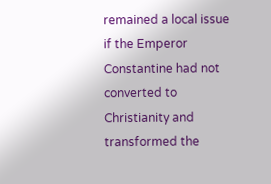remained a local issue if the Emperor Constantine had not converted to Christianity and transformed the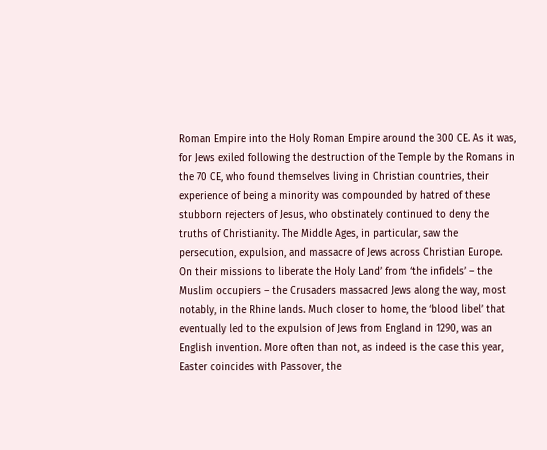Roman Empire into the Holy Roman Empire around the 300 CE. As it was, for Jews exiled following the destruction of the Temple by the Romans in the 70 CE, who found themselves living in Christian countries, their experience of being a minority was compounded by hatred of these stubborn rejecters of Jesus, who obstinately continued to deny the truths of Christianity. The Middle Ages, in particular, saw the persecution, expulsion, and massacre of Jews across Christian Europe. On their missions to liberate the Holy Land’ from ‘the infidels’ – the Muslim occupiers – the Crusaders massacred Jews along the way, most notably, in the Rhine lands. Much closer to home, the ‘blood libel’ that eventually led to the expulsion of Jews from England in 1290, was an English invention. More often than not, as indeed is the case this year, Easter coincides with Passover, the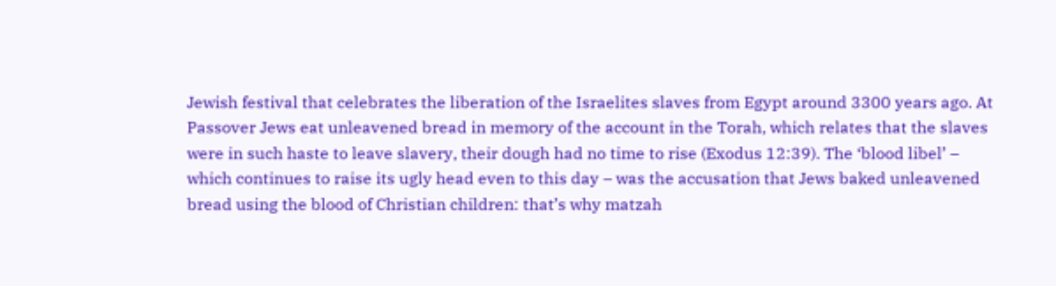Jewish festival that celebrates the liberation of the Israelites slaves from Egypt around 3300 years ago. At Passover Jews eat unleavened bread in memory of the account in the Torah, which relates that the slaves were in such haste to leave slavery, their dough had no time to rise (Exodus 12:39). The ‘blood libel’ – which continues to raise its ugly head even to this day – was the accusation that Jews baked unleavened bread using the blood of Christian children: that’s why matzah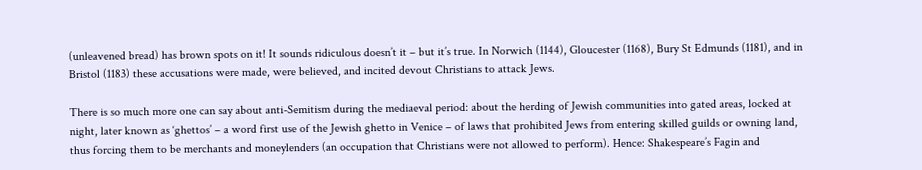(unleavened bread) has brown spots on it! It sounds ridiculous doesn’t it – but it’s true. In Norwich (1144), Gloucester (1168), Bury St Edmunds (1181), and in Bristol (1183) these accusations were made, were believed, and incited devout Christians to attack Jews.

There is so much more one can say about anti-Semitism during the mediaeval period: about the herding of Jewish communities into gated areas, locked at night, later known as ‘ghettos’ – a word first use of the Jewish ghetto in Venice – of laws that prohibited Jews from entering skilled guilds or owning land, thus forcing them to be merchants and moneylenders (an occupation that Christians were not allowed to perform). Hence: Shakespeare’s Fagin and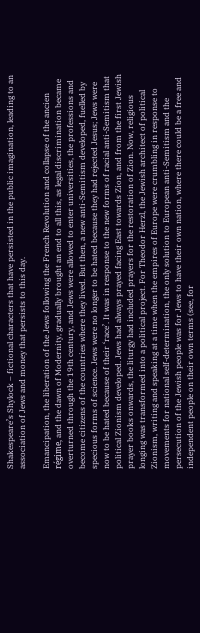Shakespeare’s Shylock – fictional characters that have persisted in the public imagination, leading to an association of Jews and money that persists to this day.

Emancipation, the liberation of the Jews following the French Revolution and collapse of the ancien régime, and the dawn of Modernity, gradually brought an end to all this, as legal discrimination became overturned through the 19th century, and Jews were allowed to enter universities, the professions and become citizens of the countries where they lived. But then, a new anti-Semitism developed, fuelled by specious forms of science. Jews were no longer to be hated because they had rejected Jesus; Jews were now to be hated because of their ‘race’. It was in response to the new forms of racial anti-Semitism that political Zionism developed. Jews had always prayed facing East towards Zion, and from the first Jewish prayer books onwards, the liturgy had included prayers for the restoration of Zion. Now, religious longing was transformed into a political project. For Theodor Herzl, the Jewish architect of political Zionism, writing and speaking at a time when the empires of Europe were crumbling in response to movements for national self-determination, the only solution to European anti-Semitism and the persecution of the Jewish people was for Jews to have their own nation, where there could be a free and independent people on their own terms (see, for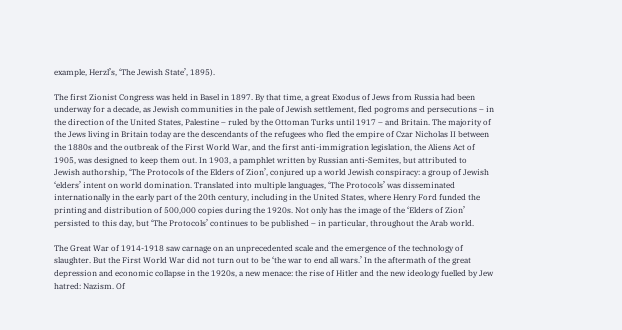example, Herzl’s, ‘The Jewish State’, 1895).

The first Zionist Congress was held in Basel in 1897. By that time, a great Exodus of Jews from Russia had been underway for a decade, as Jewish communities in the pale of Jewish settlement, fled pogroms and persecutions – in the direction of the United States, Palestine – ruled by the Ottoman Turks until 1917 – and Britain. The majority of the Jews living in Britain today are the descendants of the refugees who fled the empire of Czar Nicholas II between the 1880s and the outbreak of the First World War, and the first anti-immigration legislation, the Aliens Act of 1905, was designed to keep them out. In 1903, a pamphlet written by Russian anti-Semites, but attributed to Jewish authorship, ‘The Protocols of the Elders of Zion’, conjured up a world Jewish conspiracy: a group of Jewish ‘elders’ intent on world domination. Translated into multiple languages, ‘The Protocols’ was disseminated internationally in the early part of the 20th century, including in the United States, where Henry Ford funded the printing and distribution of 500,000 copies during the 1920s. Not only has the image of the ‘Elders of Zion’ persisted to this day, but ‘The Protocols’ continues to be published – in particular, throughout the Arab world.

The Great War of 1914-1918 saw carnage on an unprecedented scale and the emergence of the technology of slaughter. But the First World War did not turn out to be ‘the war to end all wars.’ In the aftermath of the great depression and economic collapse in the 1920s, a new menace: the rise of Hitler and the new ideology fuelled by Jew hatred: Nazism. Of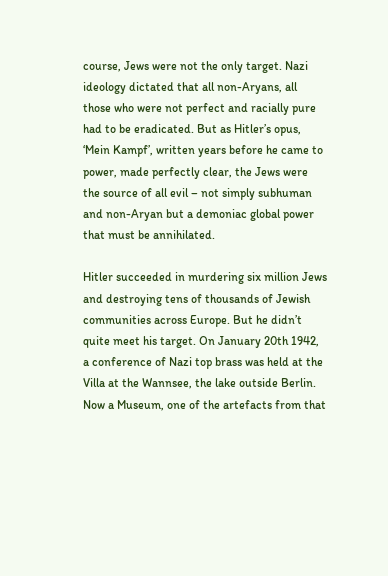course, Jews were not the only target. Nazi ideology dictated that all non-Aryans, all those who were not perfect and racially pure had to be eradicated. But as Hitler’s opus, ‘Mein Kampf’, written years before he came to power, made perfectly clear, the Jews were the source of all evil – not simply subhuman and non-Aryan but a demoniac global power that must be annihilated.

Hitler succeeded in murdering six million Jews and destroying tens of thousands of Jewish communities across Europe. But he didn’t quite meet his target. On January 20th 1942, a conference of Nazi top brass was held at the Villa at the Wannsee, the lake outside Berlin. Now a Museum, one of the artefacts from that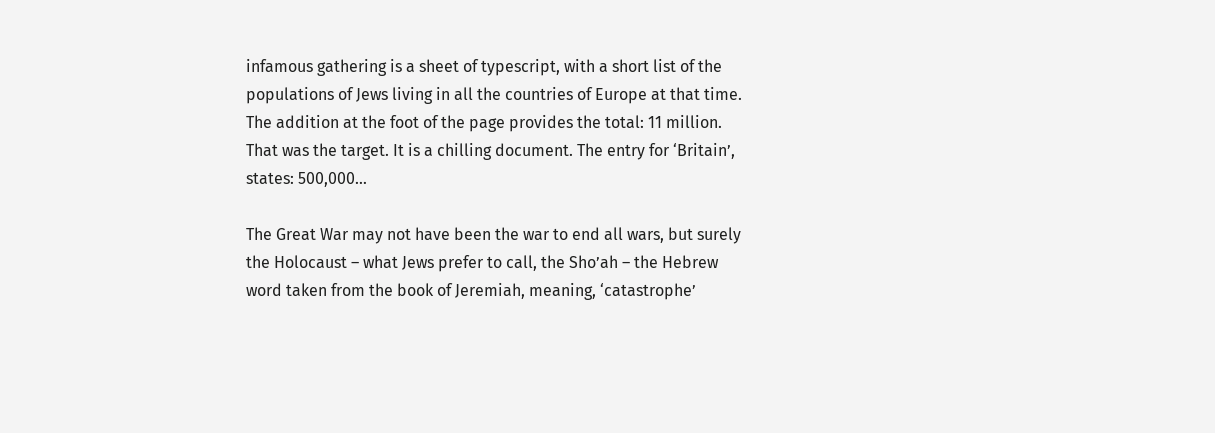infamous gathering is a sheet of typescript, with a short list of the populations of Jews living in all the countries of Europe at that time. The addition at the foot of the page provides the total: 11 million. That was the target. It is a chilling document. The entry for ‘Britain’, states: 500,000…

The Great War may not have been the war to end all wars, but surely the Holocaust – what Jews prefer to call, the Sho’ah – the Hebrew word taken from the book of Jeremiah, meaning, ‘catastrophe’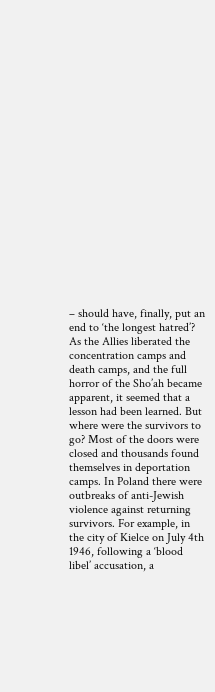– should have, finally, put an end to ‘the longest hatred’? As the Allies liberated the concentration camps and death camps, and the full horror of the Sho’ah became apparent, it seemed that a lesson had been learned. But where were the survivors to go? Most of the doors were closed and thousands found themselves in deportation camps. In Poland there were outbreaks of anti-Jewish violence against returning survivors. For example, in the city of Kielce on July 4th 1946, following a ‘blood libel’ accusation, a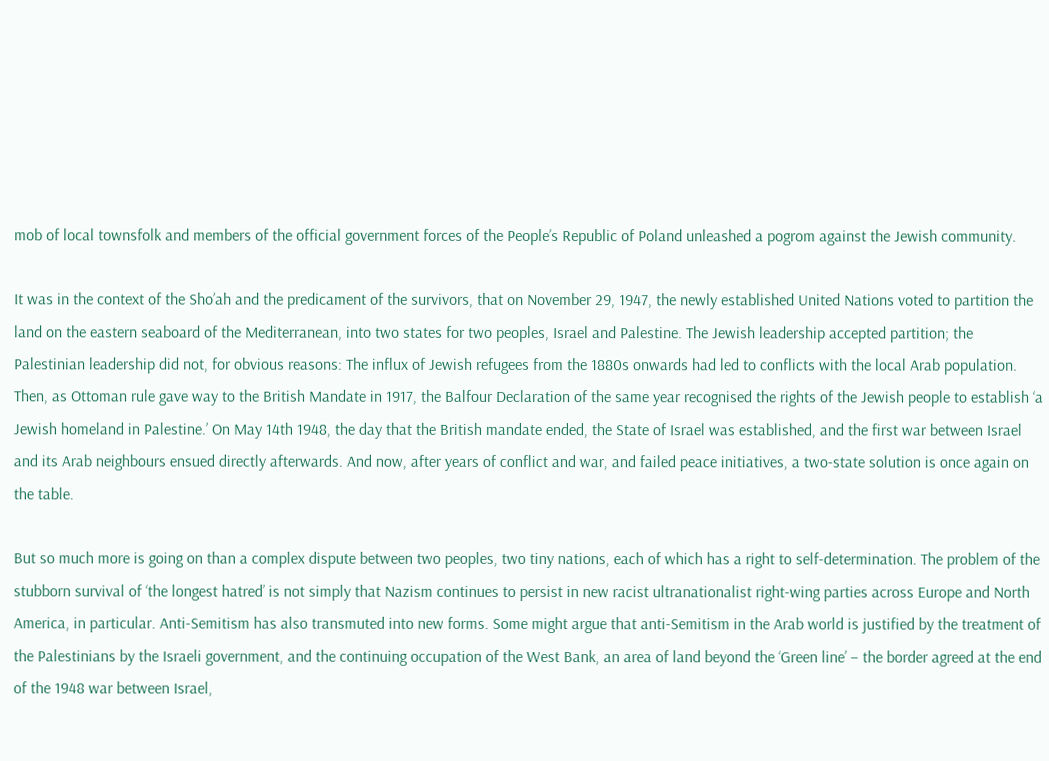mob of local townsfolk and members of the official government forces of the People’s Republic of Poland unleashed a pogrom against the Jewish community.

It was in the context of the Sho’ah and the predicament of the survivors, that on November 29, 1947, the newly established United Nations voted to partition the land on the eastern seaboard of the Mediterranean, into two states for two peoples, Israel and Palestine. The Jewish leadership accepted partition; the Palestinian leadership did not, for obvious reasons: The influx of Jewish refugees from the 1880s onwards had led to conflicts with the local Arab population. Then, as Ottoman rule gave way to the British Mandate in 1917, the Balfour Declaration of the same year recognised the rights of the Jewish people to establish ‘a Jewish homeland in Palestine.’ On May 14th 1948, the day that the British mandate ended, the State of Israel was established, and the first war between Israel and its Arab neighbours ensued directly afterwards. And now, after years of conflict and war, and failed peace initiatives, a two-state solution is once again on the table.

But so much more is going on than a complex dispute between two peoples, two tiny nations, each of which has a right to self-determination. The problem of the stubborn survival of ‘the longest hatred’ is not simply that Nazism continues to persist in new racist ultranationalist right-wing parties across Europe and North America, in particular. Anti-Semitism has also transmuted into new forms. Some might argue that anti-Semitism in the Arab world is justified by the treatment of the Palestinians by the Israeli government, and the continuing occupation of the West Bank, an area of land beyond the ‘Green line’ – the border agreed at the end of the 1948 war between Israel,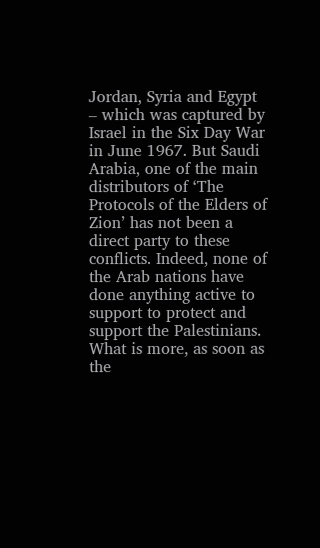Jordan, Syria and Egypt – which was captured by Israel in the Six Day War in June 1967. But Saudi Arabia, one of the main distributors of ‘The Protocols of the Elders of Zion’ has not been a direct party to these conflicts. Indeed, none of the Arab nations have done anything active to support to protect and support the Palestinians. What is more, as soon as the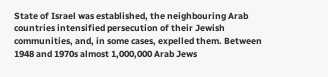State of Israel was established, the neighbouring Arab countries intensified persecution of their Jewish communities, and, in some cases, expelled them. Between 1948 and 1970s almost 1,000,000 Arab Jews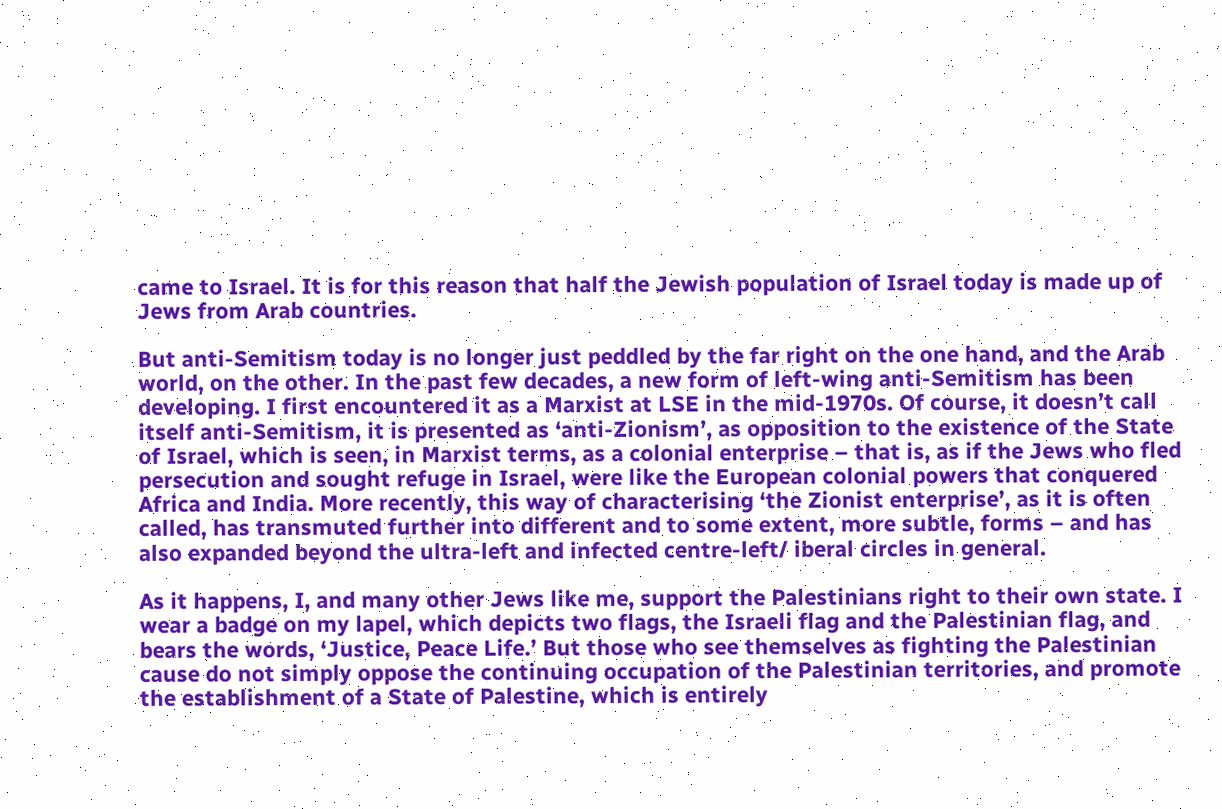came to Israel. It is for this reason that half the Jewish population of Israel today is made up of Jews from Arab countries.

But anti-Semitism today is no longer just peddled by the far right on the one hand, and the Arab world, on the other. In the past few decades, a new form of left-wing anti-Semitism has been developing. I first encountered it as a Marxist at LSE in the mid-1970s. Of course, it doesn’t call itself anti-Semitism, it is presented as ‘anti-Zionism’, as opposition to the existence of the State of Israel, which is seen, in Marxist terms, as a colonial enterprise – that is, as if the Jews who fled persecution and sought refuge in Israel, were like the European colonial powers that conquered Africa and India. More recently, this way of characterising ‘the Zionist enterprise’, as it is often called, has transmuted further into different and to some extent, more subtle, forms – and has also expanded beyond the ultra-left and infected centre-left/ iberal circles in general.

As it happens, I, and many other Jews like me, support the Palestinians right to their own state. I wear a badge on my lapel, which depicts two flags, the Israeli flag and the Palestinian flag, and bears the words, ‘Justice, Peace Life.’ But those who see themselves as fighting the Palestinian cause do not simply oppose the continuing occupation of the Palestinian territories, and promote the establishment of a State of Palestine, which is entirely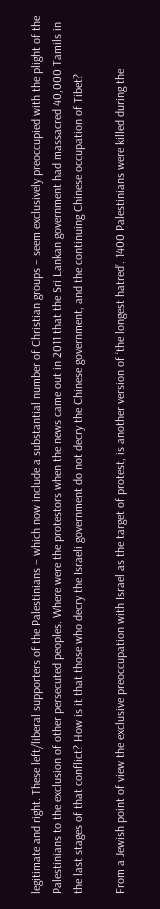legitimate and right. These left/liberal supporters of the Palestinians – which now include a substantial number of Christian groups – seem exclusively preoccupied with the plight of the Palestinians to the exclusion of other persecuted peoples. Where were the protestors when the news came out in 2011 that the Sri Lankan government had massacred 40,000 Tamils in the last stages of that conflict? How is it that those who decry the Israeli government do not decry the Chinese government, and the continuing Chinese occupation of Tibet?

From a Jewish point of view the exclusive preoccupation with Israel as the target of protest, is another version of ‘the longest hatred’. 1400 Palestinians were killed during the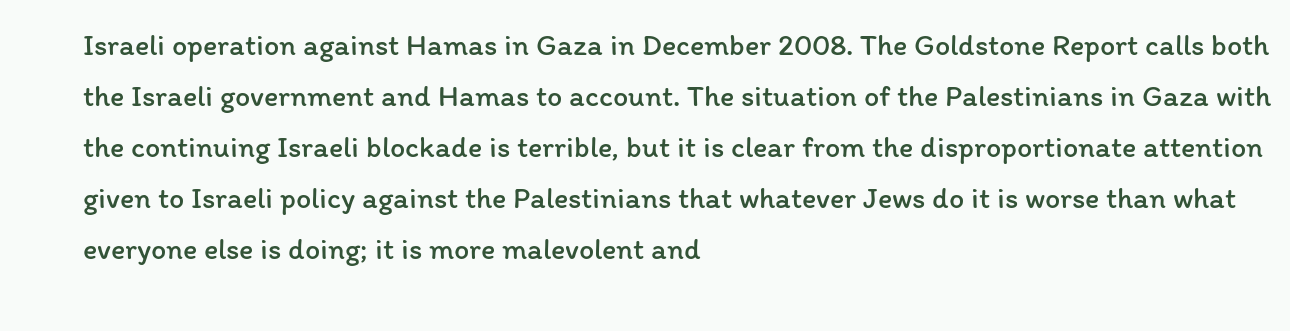Israeli operation against Hamas in Gaza in December 2008. The Goldstone Report calls both the Israeli government and Hamas to account. The situation of the Palestinians in Gaza with the continuing Israeli blockade is terrible, but it is clear from the disproportionate attention given to Israeli policy against the Palestinians that whatever Jews do it is worse than what everyone else is doing; it is more malevolent and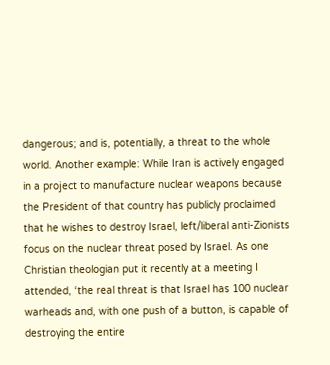dangerous; and is, potentially, a threat to the whole world. Another example: While Iran is actively engaged in a project to manufacture nuclear weapons because the President of that country has publicly proclaimed that he wishes to destroy Israel, left/liberal anti-Zionists focus on the nuclear threat posed by Israel. As one Christian theologian put it recently at a meeting I attended, ‘the real threat is that Israel has 100 nuclear warheads and, with one push of a button, is capable of destroying the entire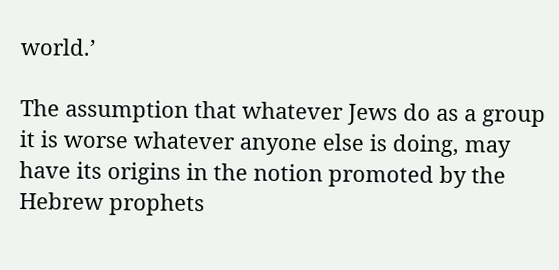world.’

The assumption that whatever Jews do as a group it is worse whatever anyone else is doing, may have its origins in the notion promoted by the Hebrew prophets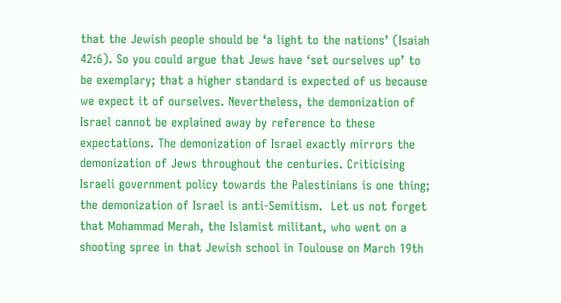that the Jewish people should be ‘a light to the nations’ (Isaiah 42:6). So you could argue that Jews have ‘set ourselves up’ to be exemplary; that a higher standard is expected of us because we expect it of ourselves. Nevertheless, the demonization of Israel cannot be explained away by reference to these expectations. The demonization of Israel exactly mirrors the demonization of Jews throughout the centuries. Criticising Israeli government policy towards the Palestinians is one thing; the demonization of Israel is anti-Semitism.  Let us not forget that Mohammad Merah, the Islamist militant, who went on a shooting spree in that Jewish school in Toulouse on March 19th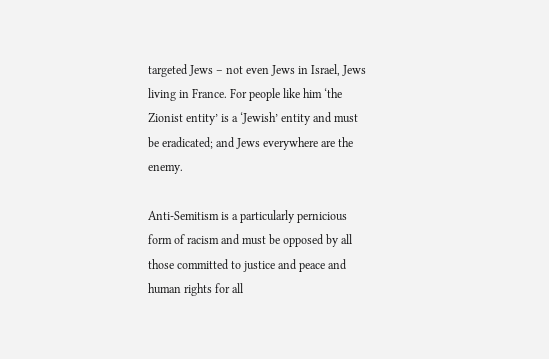targeted Jews – not even Jews in Israel, Jews living in France. For people like him ‘the Zionist entity’ is a ‘Jewish’ entity and must be eradicated; and Jews everywhere are the enemy.

Anti-Semitism is a particularly pernicious form of racism and must be opposed by all those committed to justice and peace and human rights for all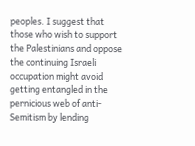peoples. I suggest that those who wish to support the Palestinians and oppose the continuing Israeli occupation might avoid getting entangled in the pernicious web of anti-Semitism by lending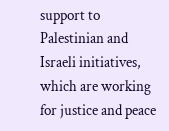support to Palestinian and Israeli initiatives, which are working for justice and peace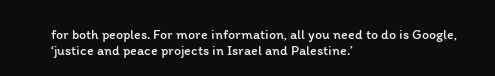for both peoples. For more information, all you need to do is Google, ‘justice and peace projects in Israel and Palestine.’